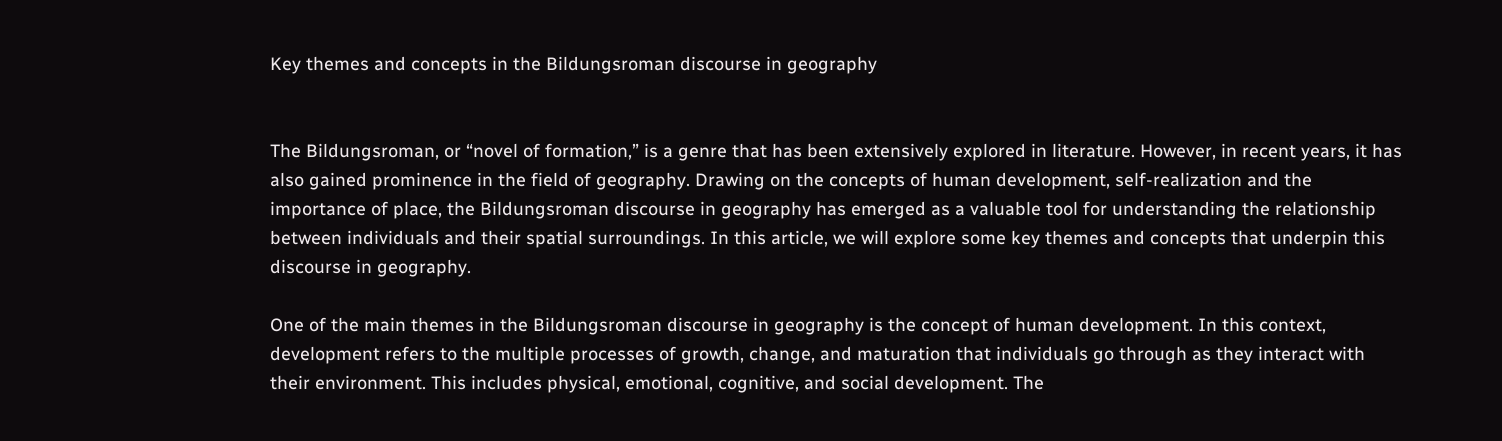Key themes and concepts in the Bildungsroman discourse in geography


The Bildungsroman, or “novel of formation,” is a genre that has been extensively explored in literature. However, in recent years, it has also gained prominence in the field of geography. Drawing on the concepts of human development, self-realization and the importance of place, the Bildungsroman discourse in geography has emerged as a valuable tool for understanding the relationship between individuals and their spatial surroundings. In this article, we will explore some key themes and concepts that underpin this discourse in geography.

One of the main themes in the Bildungsroman discourse in geography is the concept of human development. In this context, development refers to the multiple processes of growth, change, and maturation that individuals go through as they interact with their environment. This includes physical, emotional, cognitive, and social development. The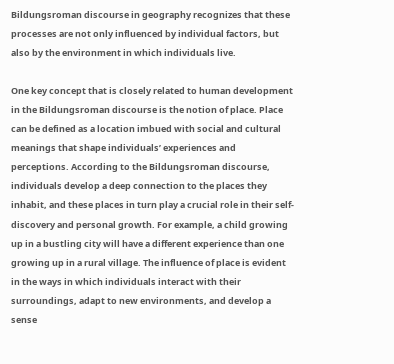Bildungsroman discourse in geography recognizes that these processes are not only influenced by individual factors, but also by the environment in which individuals live.

One key concept that is closely related to human development in the Bildungsroman discourse is the notion of place. Place can be defined as a location imbued with social and cultural meanings that shape individuals’ experiences and perceptions. According to the Bildungsroman discourse, individuals develop a deep connection to the places they inhabit, and these places in turn play a crucial role in their self-discovery and personal growth. For example, a child growing up in a bustling city will have a different experience than one growing up in a rural village. The influence of place is evident in the ways in which individuals interact with their surroundings, adapt to new environments, and develop a sense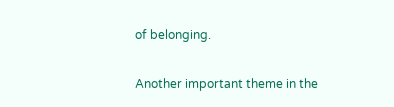of belonging.

Another important theme in the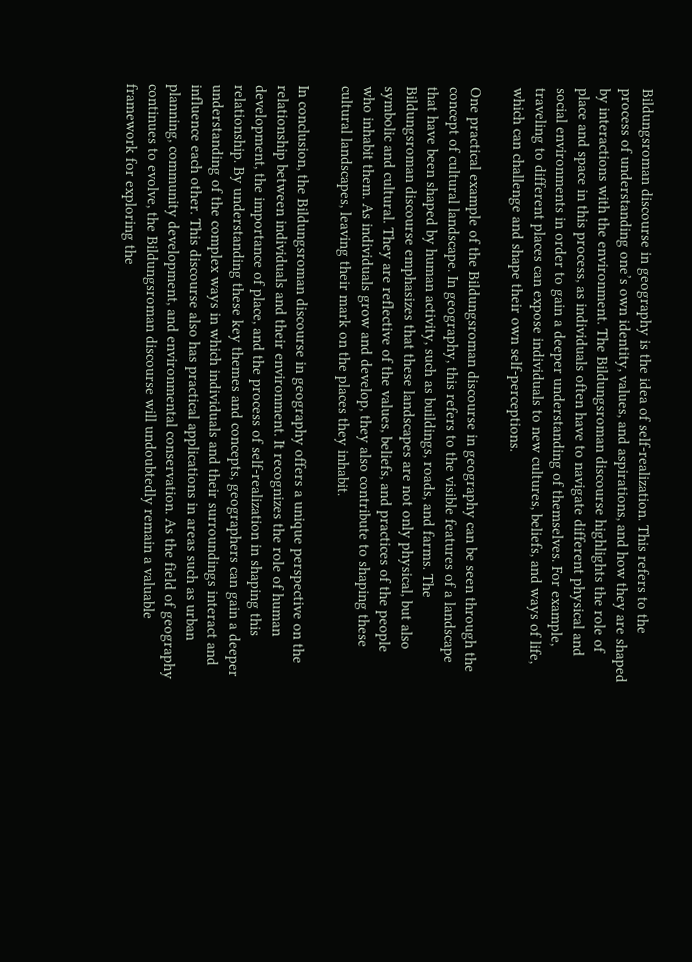Bildungsroman discourse in geography is the idea of self-realization. This refers to the process of understanding one’s own identity, values, and aspirations, and how they are shaped by interactions with the environment. The Bildungsroman discourse highlights the role of place and space in this process, as individuals often have to navigate different physical and social environments in order to gain a deeper understanding of themselves. For example, traveling to different places can expose individuals to new cultures, beliefs, and ways of life, which can challenge and shape their own self-perceptions.

One practical example of the Bildungsroman discourse in geography can be seen through the concept of cultural landscape. In geography, this refers to the visible features of a landscape that have been shaped by human activity, such as buildings, roads, and farms. The Bildungsroman discourse emphasizes that these landscapes are not only physical, but also symbolic and cultural. They are reflective of the values, beliefs, and practices of the people who inhabit them. As individuals grow and develop, they also contribute to shaping these cultural landscapes, leaving their mark on the places they inhabit.

In conclusion, the Bildungsroman discourse in geography offers a unique perspective on the relationship between individuals and their environment. It recognizes the role of human development, the importance of place, and the process of self-realization in shaping this relationship. By understanding these key themes and concepts, geographers can gain a deeper understanding of the complex ways in which individuals and their surroundings interact and influence each other. This discourse also has practical applications in areas such as urban planning, community development, and environmental conservation. As the field of geography continues to evolve, the Bildungsroman discourse will undoubtedly remain a valuable framework for exploring the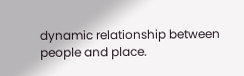dynamic relationship between people and place.